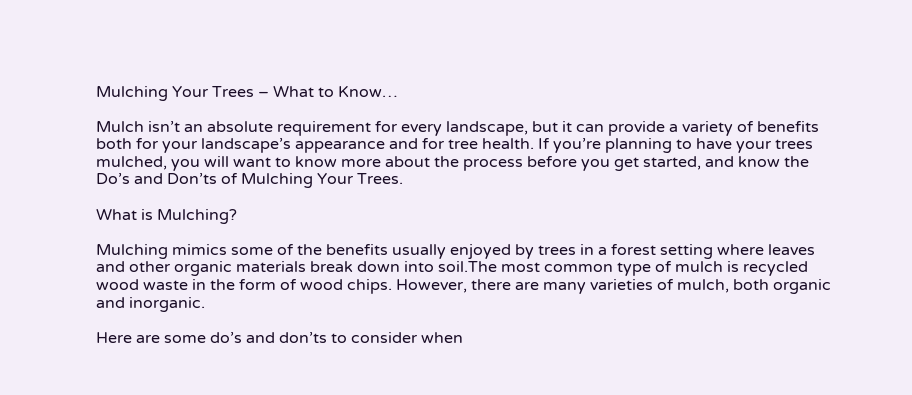Mulching Your Trees – What to Know…

Mulch isn’t an absolute requirement for every landscape, but it can provide a variety of benefits both for your landscape’s appearance and for tree health. If you’re planning to have your trees mulched, you will want to know more about the process before you get started, and know the Do’s and Don’ts of Mulching Your Trees.

What is Mulching?

Mulching mimics some of the benefits usually enjoyed by trees in a forest setting where leaves and other organic materials break down into soil.The most common type of mulch is recycled wood waste in the form of wood chips. However, there are many varieties of mulch, both organic and inorganic.

Here are some do’s and don’ts to consider when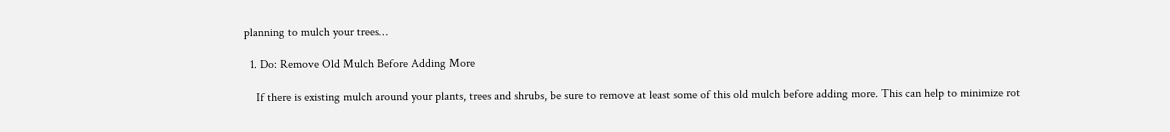planning to mulch your trees…

  1. Do: Remove Old Mulch Before Adding More

    If there is existing mulch around your plants, trees and shrubs, be sure to remove at least some of this old mulch before adding more. This can help to minimize rot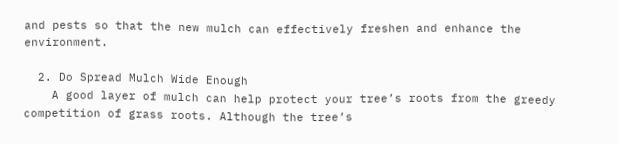and pests so that the new mulch can effectively freshen and enhance the environment.

  2. Do Spread Mulch Wide Enough
    A good layer of mulch can help protect your tree’s roots from the greedy competition of grass roots. Although the tree’s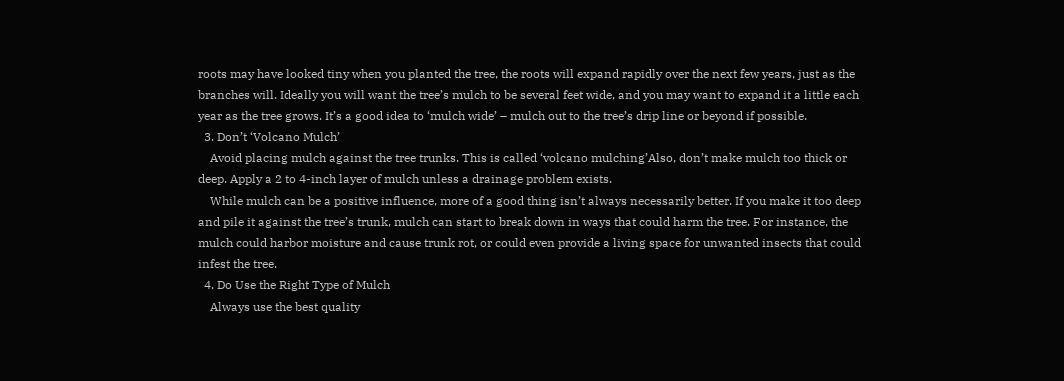roots may have looked tiny when you planted the tree, the roots will expand rapidly over the next few years, just as the branches will. Ideally you will want the tree’s mulch to be several feet wide, and you may want to expand it a little each year as the tree grows. It’s a good idea to ‘mulch wide’ – mulch out to the tree’s drip line or beyond if possible.
  3. Don’t ‘Volcano Mulch’
    Avoid placing mulch against the tree trunks. This is called ‘volcano mulching’Also, don’t make mulch too thick or deep. Apply a 2 to 4-inch layer of mulch unless a drainage problem exists.
    While mulch can be a positive influence, more of a good thing isn’t always necessarily better. If you make it too deep and pile it against the tree’s trunk, mulch can start to break down in ways that could harm the tree. For instance, the mulch could harbor moisture and cause trunk rot, or could even provide a living space for unwanted insects that could infest the tree.
  4. Do Use the Right Type of Mulch
    Always use the best quality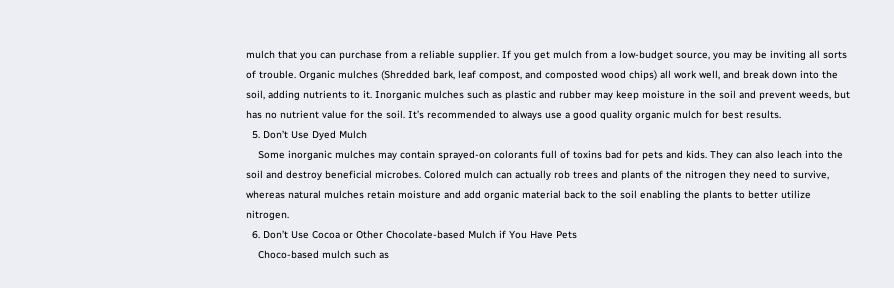mulch that you can purchase from a reliable supplier. If you get mulch from a low-budget source, you may be inviting all sorts of trouble. Organic mulches (Shredded bark, leaf compost, and composted wood chips) all work well, and break down into the soil, adding nutrients to it. Inorganic mulches such as plastic and rubber may keep moisture in the soil and prevent weeds, but has no nutrient value for the soil. It’s recommended to always use a good quality organic mulch for best results.
  5. Don’t Use Dyed Mulch
    Some inorganic mulches may contain sprayed-on colorants full of toxins bad for pets and kids. They can also leach into the soil and destroy beneficial microbes. Colored mulch can actually rob trees and plants of the nitrogen they need to survive, whereas natural mulches retain moisture and add organic material back to the soil enabling the plants to better utilize nitrogen.
  6. Don’t Use Cocoa or Other Chocolate-based Mulch if You Have Pets
    Choco-based mulch such as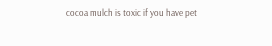cocoa mulch is toxic if you have pet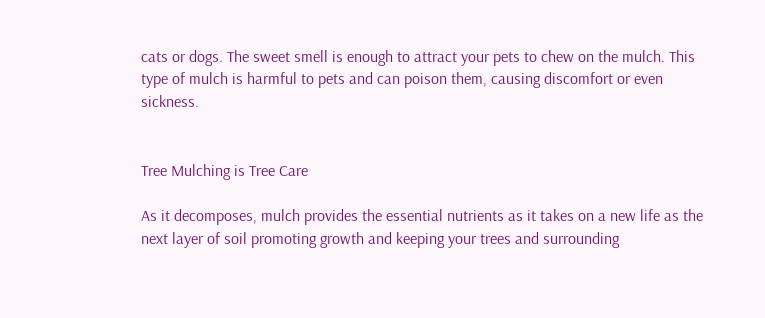cats or dogs. The sweet smell is enough to attract your pets to chew on the mulch. This type of mulch is harmful to pets and can poison them, causing discomfort or even sickness.


Tree Mulching is Tree Care

As it decomposes, mulch provides the essential nutrients as it takes on a new life as the next layer of soil promoting growth and keeping your trees and surrounding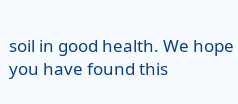soil in good health. We hope you have found this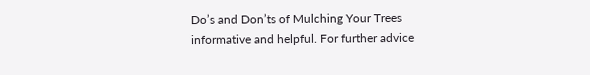Do’s and Don’ts of Mulching Your Trees informative and helpful. For further advice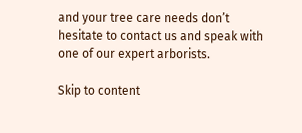and your tree care needs don’t hesitate to contact us and speak with one of our expert arborists.

Skip to content